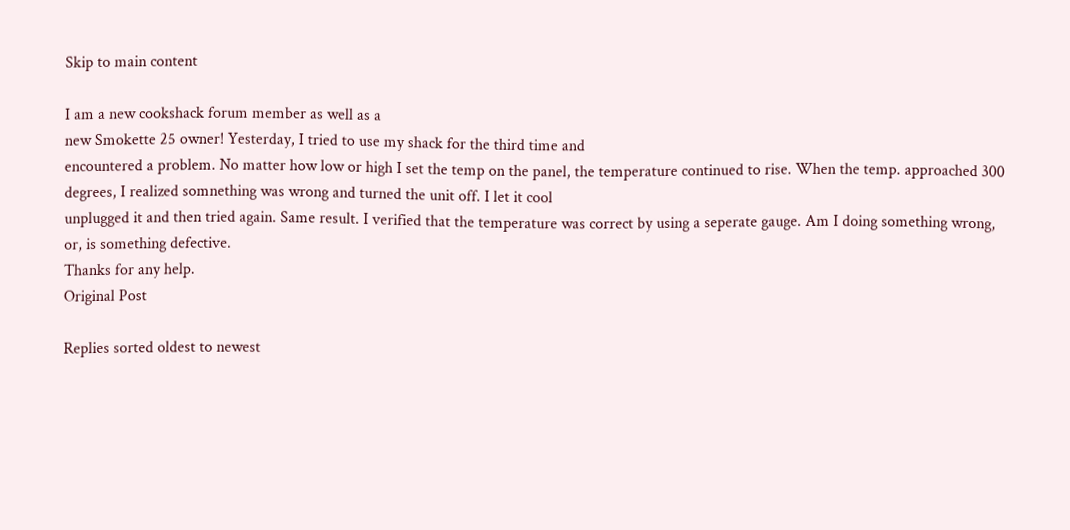Skip to main content

I am a new cookshack forum member as well as a
new Smokette 25 owner! Yesterday, I tried to use my shack for the third time and
encountered a problem. No matter how low or high I set the temp on the panel, the temperature continued to rise. When the temp. approached 300 degrees, I realized somnething was wrong and turned the unit off. I let it cool
unplugged it and then tried again. Same result. I verified that the temperature was correct by using a seperate gauge. Am I doing something wrong, or, is something defective.
Thanks for any help.
Original Post

Replies sorted oldest to newest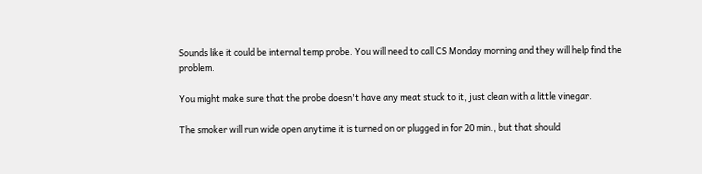Sounds like it could be internal temp probe. You will need to call CS Monday morning and they will help find the problem.

You might make sure that the probe doesn't have any meat stuck to it, just clean with a little vinegar.

The smoker will run wide open anytime it is turned on or plugged in for 20 min., but that should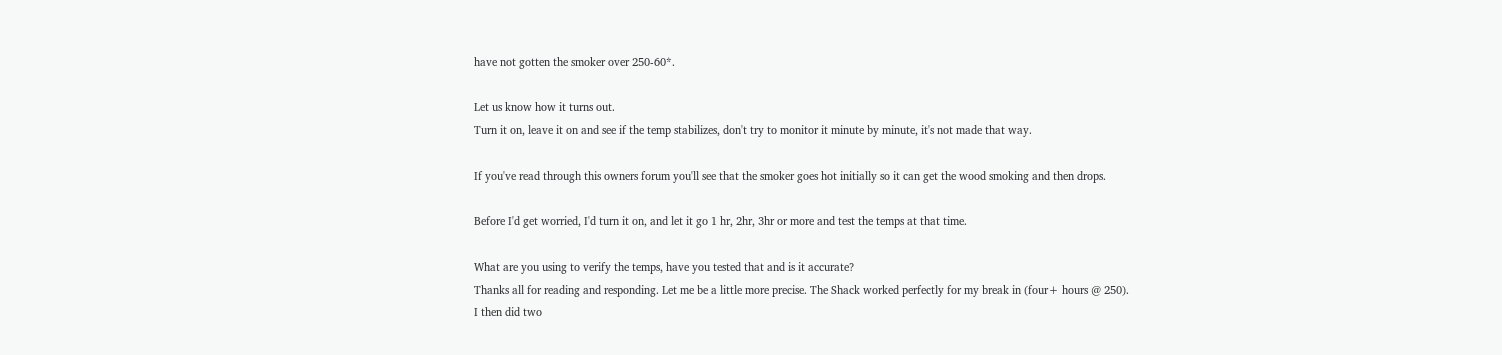have not gotten the smoker over 250-60*.

Let us know how it turns out.
Turn it on, leave it on and see if the temp stabilizes, don't try to monitor it minute by minute, it's not made that way.

If you've read through this owners forum you'll see that the smoker goes hot initially so it can get the wood smoking and then drops.

Before I'd get worried, I'd turn it on, and let it go 1 hr, 2hr, 3hr or more and test the temps at that time.

What are you using to verify the temps, have you tested that and is it accurate?
Thanks all for reading and responding. Let me be a little more precise. The Shack worked perfectly for my break in (four+ hours @ 250).
I then did two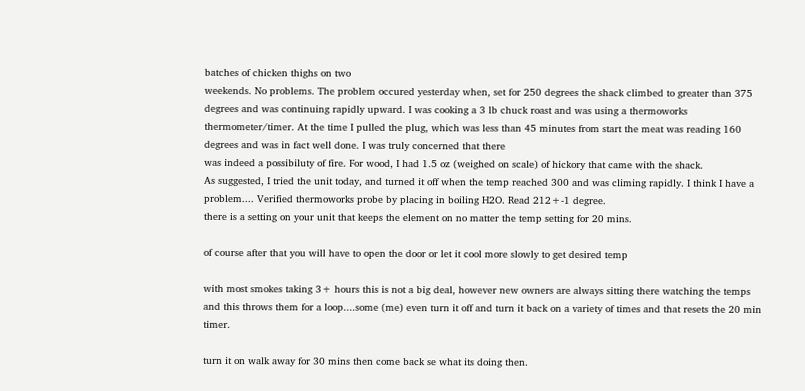batches of chicken thighs on two
weekends. No problems. The problem occured yesterday when, set for 250 degrees the shack climbed to greater than 375 degrees and was continuing rapidly upward. I was cooking a 3 lb chuck roast and was using a thermoworks thermometer/timer. At the time I pulled the plug, which was less than 45 minutes from start the meat was reading 160 degrees and was in fact well done. I was truly concerned that there
was indeed a possibiluty of fire. For wood, I had 1.5 oz (weighed on scale) of hickory that came with the shack.
As suggested, I tried the unit today, and turned it off when the temp reached 300 and was climing rapidly. I think I have a problem.... Verified thermoworks probe by placing in boiling H2O. Read 212+-1 degree.
there is a setting on your unit that keeps the element on no matter the temp setting for 20 mins.

of course after that you will have to open the door or let it cool more slowly to get desired temp

with most smokes taking 3+ hours this is not a big deal, however new owners are always sitting there watching the temps and this throws them for a loop....some (me) even turn it off and turn it back on a variety of times and that resets the 20 min timer.

turn it on walk away for 30 mins then come back se what its doing then.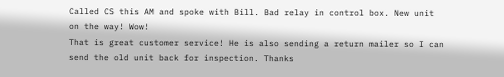Called CS this AM and spoke with Bill. Bad relay in control box. New unit on the way! Wow!
That is great customer service! He is also sending a return mailer so I can send the old unit back for inspection. Thanks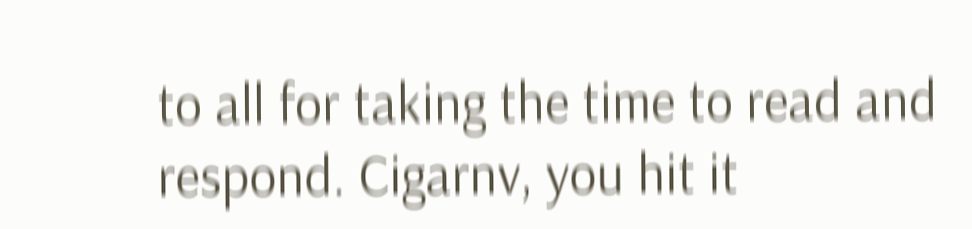to all for taking the time to read and respond. Cigarnv, you hit it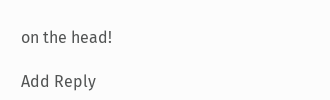on the head!

Add Reply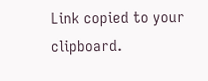Link copied to your clipboard.